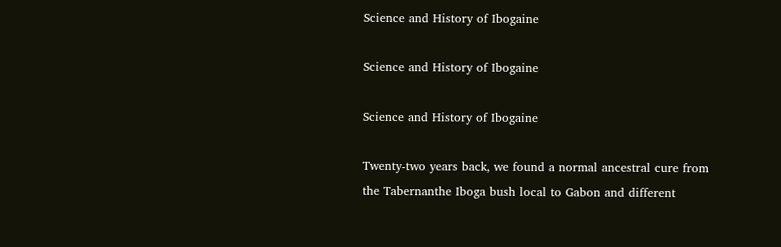Science and History of Ibogaine

Science and History of Ibogaine

Science and History of Ibogaine

Twenty-two years back, we found a normal ancestral cure from the Tabernanthe Iboga bush local to Gabon and different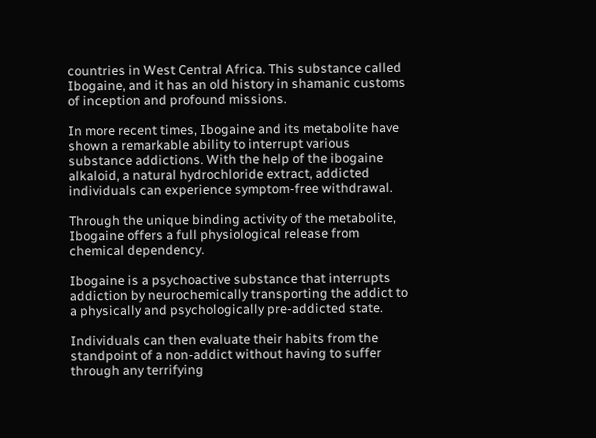countries in West Central Africa. This substance called Ibogaine, and it has an old history in shamanic customs of inception and profound missions.

In more recent times, Ibogaine and its metabolite have shown a remarkable ability to interrupt various substance addictions. With the help of the ibogaine alkaloid, a natural hydrochloride extract, addicted individuals can experience symptom-free withdrawal.

Through the unique binding activity of the metabolite, Ibogaine offers a full physiological release from chemical dependency.

Ibogaine is a psychoactive substance that interrupts addiction by neurochemically transporting the addict to a physically and psychologically pre-addicted state.

Individuals can then evaluate their habits from the standpoint of a non-addict without having to suffer through any terrifying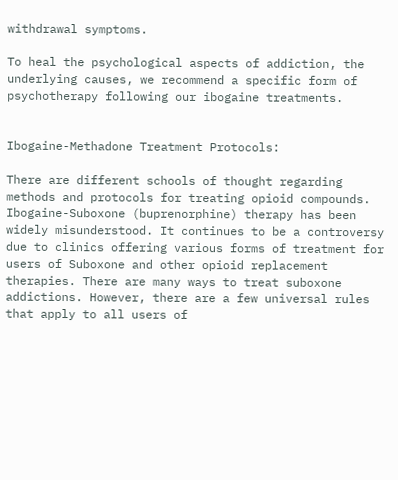withdrawal symptoms.

To heal the psychological aspects of addiction, the underlying causes, we recommend a specific form of psychotherapy following our ibogaine treatments.


Ibogaine-Methadone Treatment Protocols:

There are different schools of thought regarding methods and protocols for treating opioid compounds. Ibogaine-Suboxone (buprenorphine) therapy has been widely misunderstood. It continues to be a controversy due to clinics offering various forms of treatment for users of Suboxone and other opioid replacement therapies. There are many ways to treat suboxone addictions. However, there are a few universal rules that apply to all users of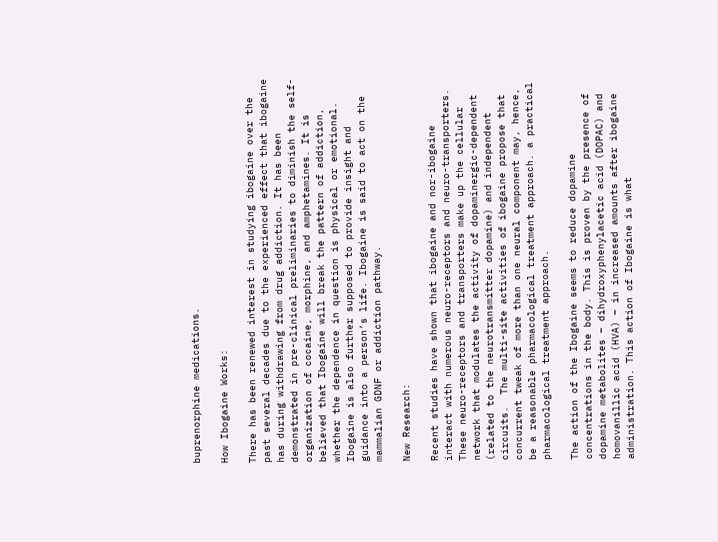buprenorphine medications.

How Ibogaine Works:

There has been renewed interest in studying ibogaine over the past several decades due to the experienced effect that ibogaine has during withdrawing from drug addiction. It has been demonstrated in pre-clinical preliminaries to diminish the self-organization of cocaine, morphine, and amphetamines. It is believed that Ibogaine will break the pattern of addiction, whether the dependence in question is physical or emotional. Ibogaine is also further supposed to provide insight and guidance into a person’s life. Ibogaine is said to act on the mammalian GDNF or addiction pathway.

New Research:

Recent studies have shown that ibogaine and nor-ibogaine interact with numerous neuro-receptors and neuro-transporters.  These neuro-receptors and transporters make up the cellular network that modulates the activity of dopaminergic-dependent (related to the neurotransmitter dopamine) and independent circuits.  The multi-site activities of ibogaine propose that concurrent tweak of more than one neural component may, hence, be a reasonable pharmacological treatment approach. a practical pharmacological treatment approach.

The action of the Ibogaine seems to reduce dopamine concentrations in the body. This is proven by the presence of dopamine metabolites – dihydroxyphenylacetic acid (DOPAC) and homovanillic acid (HVA) – in increased amounts after ibogaine administration. This action of Ibogaine is what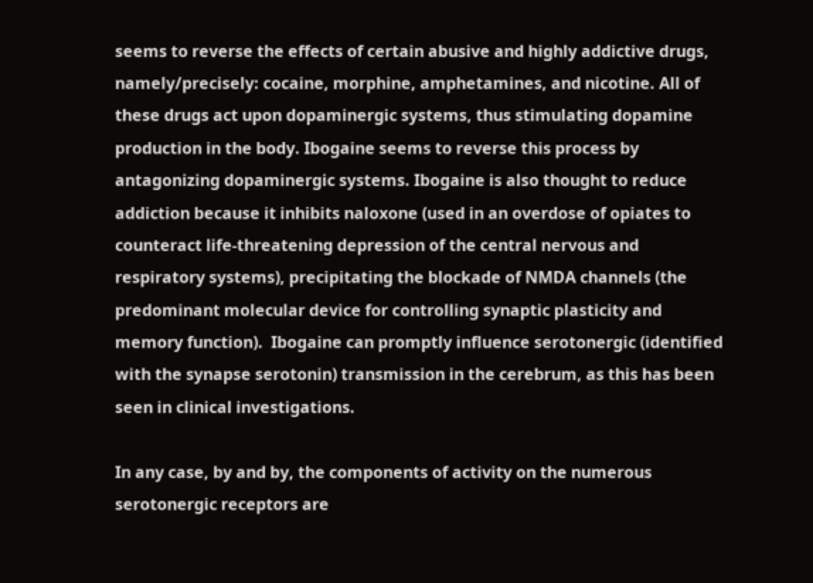seems to reverse the effects of certain abusive and highly addictive drugs, namely/precisely: cocaine, morphine, amphetamines, and nicotine. All of these drugs act upon dopaminergic systems, thus stimulating dopamine production in the body. Ibogaine seems to reverse this process by antagonizing dopaminergic systems. Ibogaine is also thought to reduce addiction because it inhibits naloxone (used in an overdose of opiates to counteract life-threatening depression of the central nervous and respiratory systems), precipitating the blockade of NMDA channels (the predominant molecular device for controlling synaptic plasticity and memory function).  Ibogaine can promptly influence serotonergic (identified with the synapse serotonin) transmission in the cerebrum, as this has been seen in clinical investigations.

In any case, by and by, the components of activity on the numerous serotonergic receptors are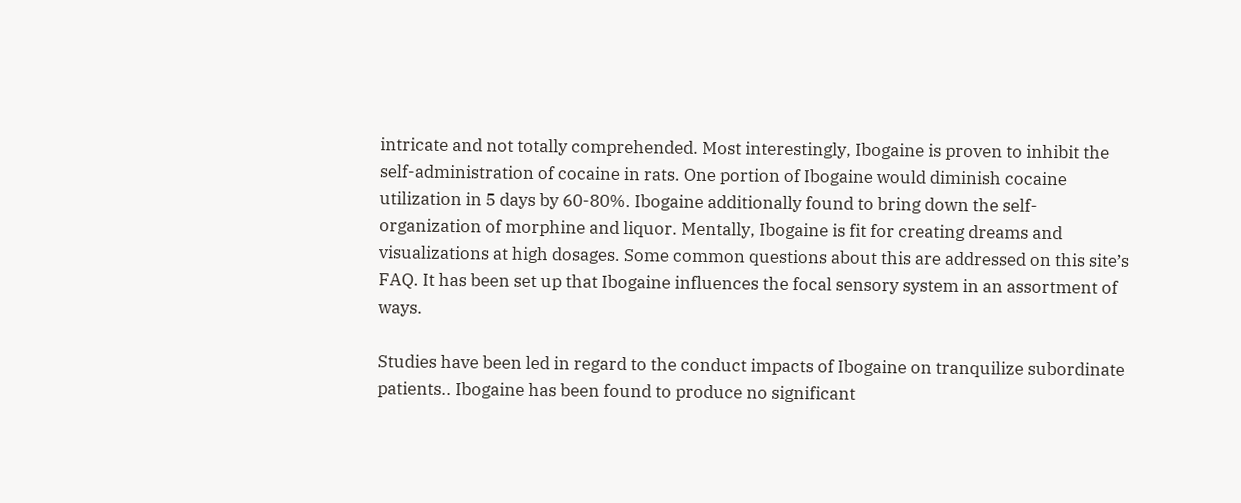intricate and not totally comprehended. Most interestingly, Ibogaine is proven to inhibit the self-administration of cocaine in rats. One portion of Ibogaine would diminish cocaine utilization in 5 days by 60-80%. Ibogaine additionally found to bring down the self-organization of morphine and liquor. Mentally, Ibogaine is fit for creating dreams and visualizations at high dosages. Some common questions about this are addressed on this site’s FAQ. It has been set up that Ibogaine influences the focal sensory system in an assortment of ways.

Studies have been led in regard to the conduct impacts of Ibogaine on tranquilize subordinate patients.. Ibogaine has been found to produce no significant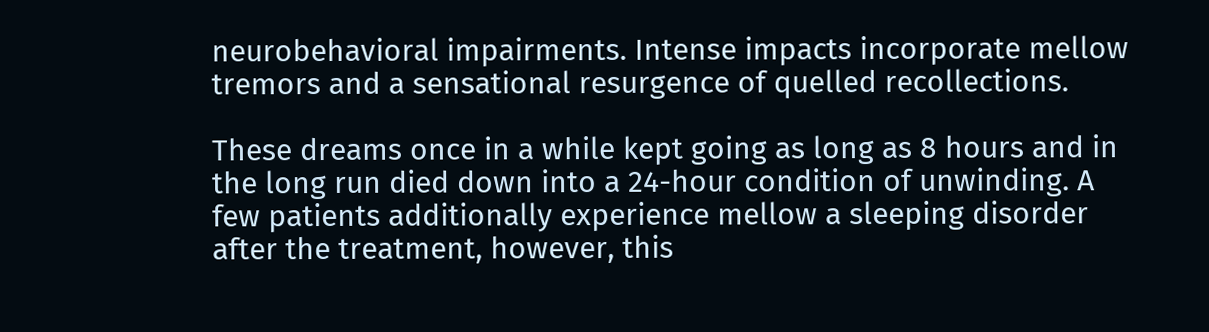neurobehavioral impairments. Intense impacts incorporate mellow tremors and a sensational resurgence of quelled recollections.

These dreams once in a while kept going as long as 8 hours and in the long run died down into a 24-hour condition of unwinding. A few patients additionally experience mellow a sleeping disorder after the treatment, however, this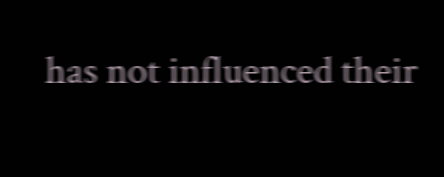has not influenced their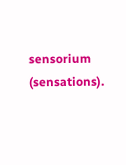sensorium (sensations).